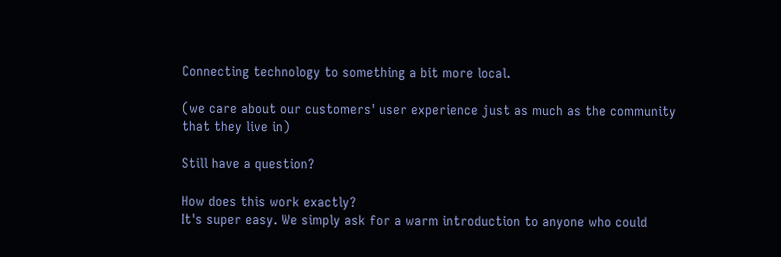Connecting technology to something a bit more local.

(we care about our customers' user experience just as much as the community that they live in)

Still have a question?

How does this work exactly?
It's super easy. We simply ask for a warm introduction to anyone who could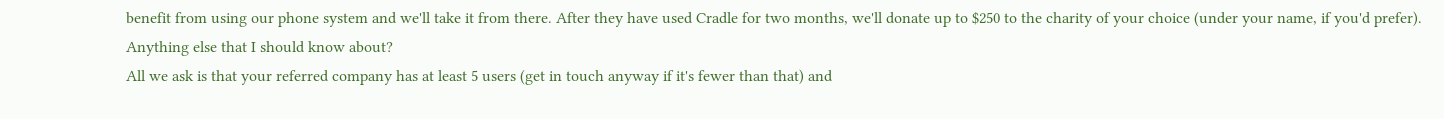benefit from using our phone system and we'll take it from there. After they have used Cradle for two months, we'll donate up to $250 to the charity of your choice (under your name, if you'd prefer).
Anything else that I should know about?
All we ask is that your referred company has at least 5 users (get in touch anyway if it's fewer than that) and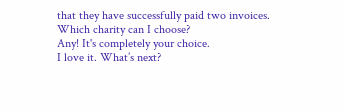that they have successfully paid two invoices.
Which charity can I choose?
Any! It's completely your choice.
I love it. What’s next?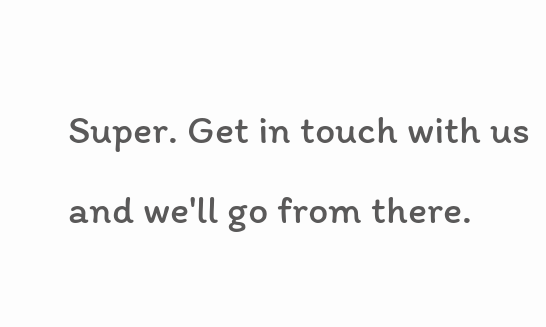Super. Get in touch with us and we'll go from there.